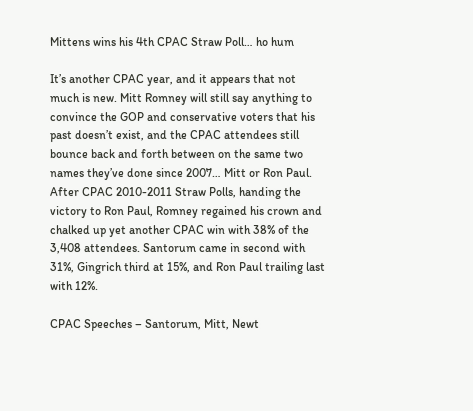Mittens wins his 4th CPAC Straw Poll… ho hum

It’s another CPAC year, and it appears that not much is new. Mitt Romney will still say anything to convince the GOP and conservative voters that his past doesn’t exist, and the CPAC attendees still bounce back and forth between on the same two names they’ve done since 2007… Mitt or Ron Paul. After CPAC 2010-2011 Straw Polls, handing the victory to Ron Paul, Romney regained his crown and chalked up yet another CPAC win with 38% of the 3,408 attendees. Santorum came in second with 31%, Gingrich third at 15%, and Ron Paul trailing last with 12%.

CPAC Speeches – Santorum, Mitt, Newt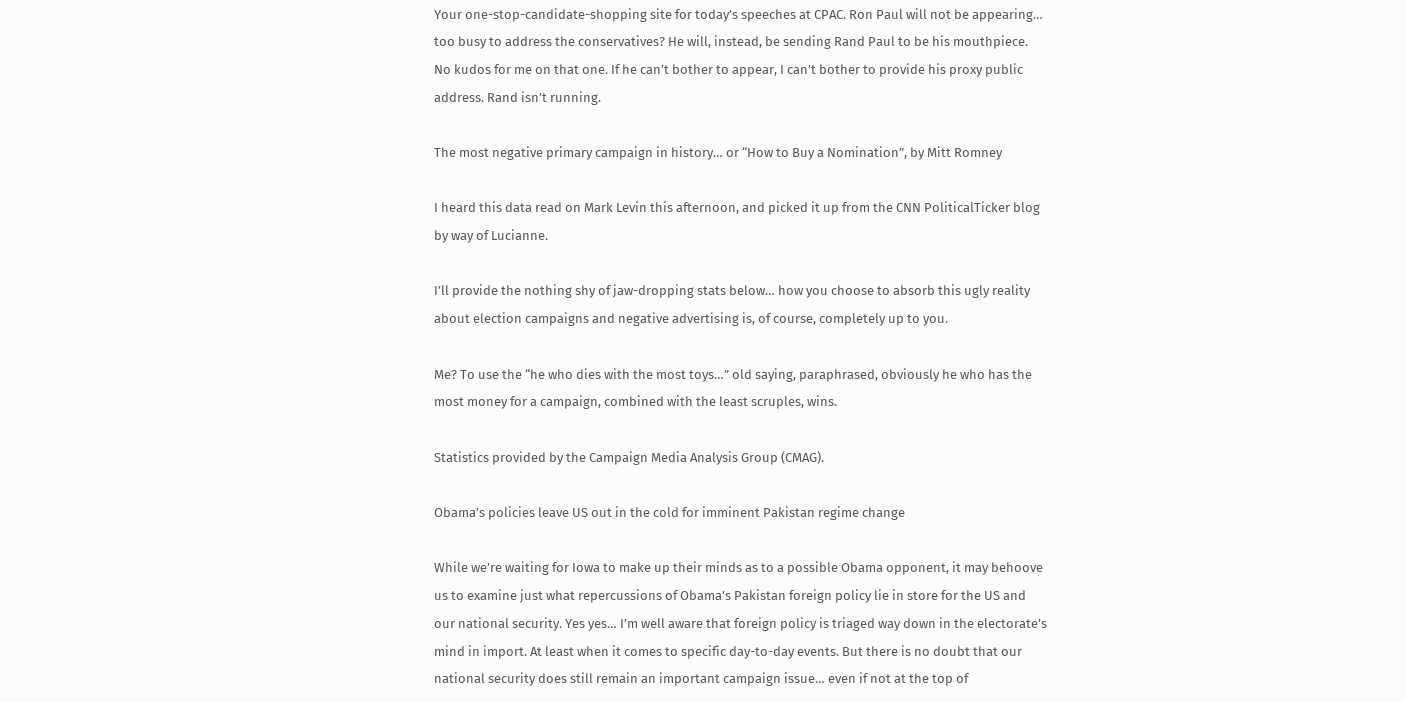Your one-stop-candidate-shopping site for today’s speeches at CPAC. Ron Paul will not be appearing… too busy to address the conservatives? He will, instead, be sending Rand Paul to be his mouthpiece. No kudos for me on that one. If he can’t bother to appear, I can’t bother to provide his proxy public address. Rand isn’t running.

The most negative primary campaign in history… or “How to Buy a Nomination”, by Mitt Romney

I heard this data read on Mark Levin this afternoon, and picked it up from the CNN PoliticalTicker blog by way of Lucianne.

I’ll provide the nothing shy of jaw-dropping stats below… how you choose to absorb this ugly reality about election campaigns and negative advertising is, of course, completely up to you.

Me? To use the “he who dies with the most toys…” old saying, paraphrased, obviously he who has the most money for a campaign, combined with the least scruples, wins.

Statistics provided by the Campaign Media Analysis Group (CMAG).

Obama’s policies leave US out in the cold for imminent Pakistan regime change

While we’re waiting for Iowa to make up their minds as to a possible Obama opponent, it may behoove us to examine just what repercussions of Obama’s Pakistan foreign policy lie in store for the US and our national security. Yes yes… I’m well aware that foreign policy is triaged way down in the electorate’s mind in import. At least when it comes to specific day-to-day events. But there is no doubt that our national security does still remain an important campaign issue… even if not at the top of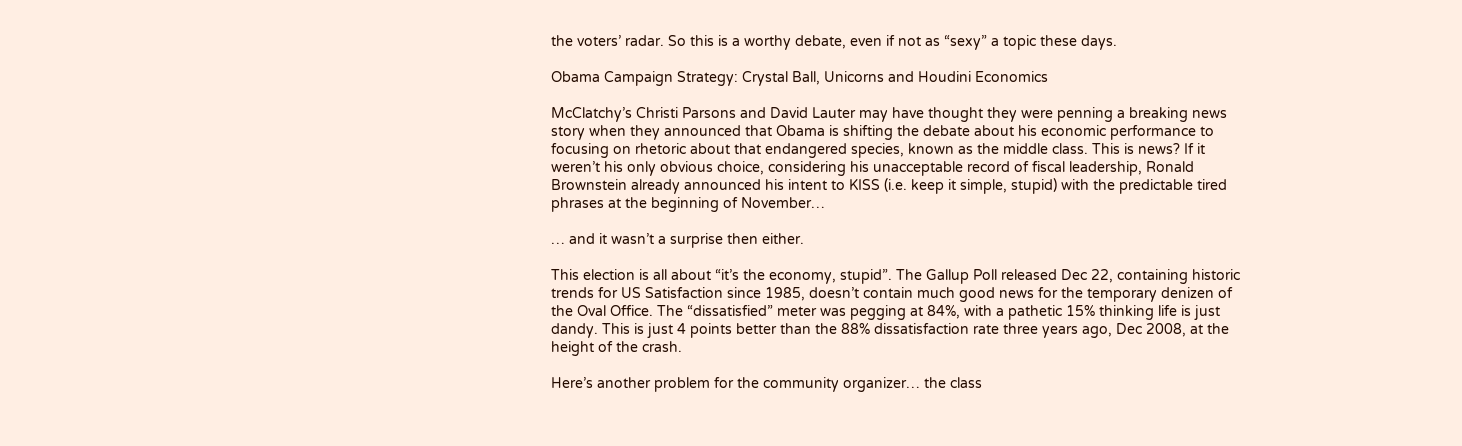the voters’ radar. So this is a worthy debate, even if not as “sexy” a topic these days.

Obama Campaign Strategy: Crystal Ball, Unicorns and Houdini Economics

McClatchy’s Christi Parsons and David Lauter may have thought they were penning a breaking news story when they announced that Obama is shifting the debate about his economic performance to focusing on rhetoric about that endangered species, known as the middle class. This is news? If it weren’t his only obvious choice, considering his unacceptable record of fiscal leadership, Ronald Brownstein already announced his intent to KISS (i.e. keep it simple, stupid) with the predictable tired phrases at the beginning of November…

… and it wasn’t a surprise then either.

This election is all about “it’s the economy, stupid”. The Gallup Poll released Dec 22, containing historic trends for US Satisfaction since 1985, doesn’t contain much good news for the temporary denizen of the Oval Office. The “dissatisfied” meter was pegging at 84%, with a pathetic 15% thinking life is just dandy. This is just 4 points better than the 88% dissatisfaction rate three years ago, Dec 2008, at the height of the crash.

Here’s another problem for the community organizer… the class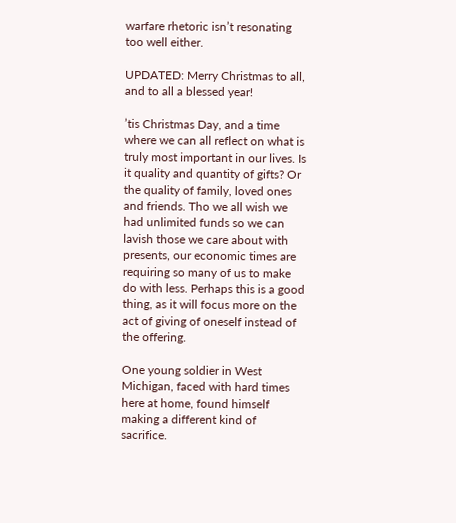warfare rhetoric isn’t resonating too well either.

UPDATED: Merry Christmas to all, and to all a blessed year!

’tis Christmas Day, and a time where we can all reflect on what is truly most important in our lives. Is it quality and quantity of gifts? Or the quality of family, loved ones and friends. Tho we all wish we had unlimited funds so we can lavish those we care about with presents, our economic times are requiring so many of us to make do with less. Perhaps this is a good thing, as it will focus more on the act of giving of oneself instead of the offering.

One young soldier in West Michigan, faced with hard times here at home, found himself making a different kind of sacrifice.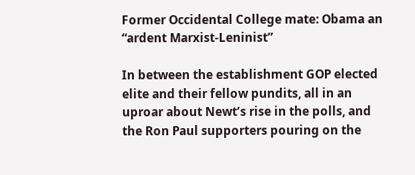Former Occidental College mate: Obama an “ardent Marxist-Leninist”

In between the establishment GOP elected elite and their fellow pundits, all in an uproar about Newt’s rise in the polls, and the Ron Paul supporters pouring on the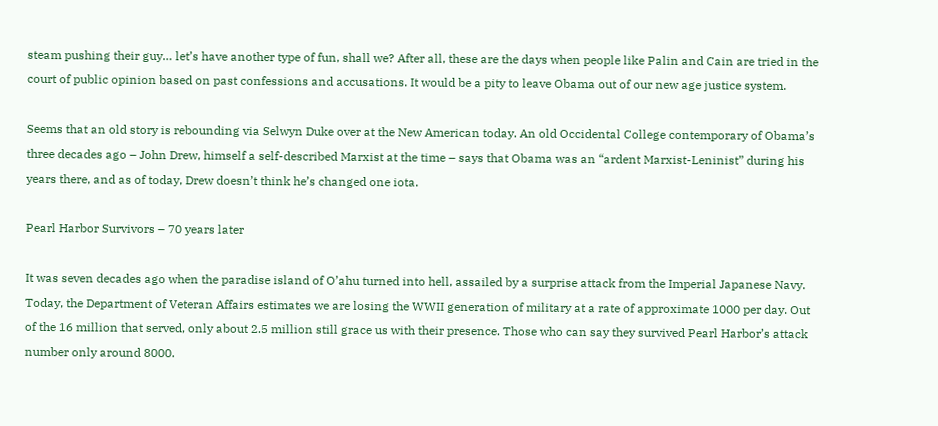steam pushing their guy… let’s have another type of fun, shall we? After all, these are the days when people like Palin and Cain are tried in the court of public opinion based on past confessions and accusations. It would be a pity to leave Obama out of our new age justice system.

Seems that an old story is rebounding via Selwyn Duke over at the New American today. An old Occidental College contemporary of Obama’s three decades ago – John Drew, himself a self-described Marxist at the time – says that Obama was an “ardent Marxist-Leninist” during his years there, and as of today, Drew doesn’t think he’s changed one iota.

Pearl Harbor Survivors – 70 years later

It was seven decades ago when the paradise island of O’ahu turned into hell, assailed by a surprise attack from the Imperial Japanese Navy. Today, the Department of Veteran Affairs estimates we are losing the WWII generation of military at a rate of approximate 1000 per day. Out of the 16 million that served, only about 2.5 million still grace us with their presence. Those who can say they survived Pearl Harbor’s attack number only around 8000.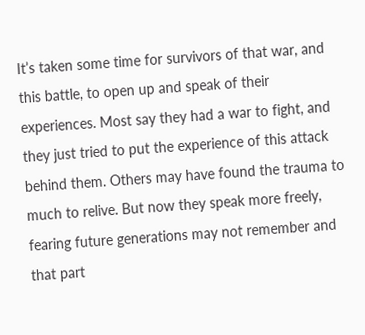It’s taken some time for survivors of that war, and this battle, to open up and speak of their experiences. Most say they had a war to fight, and they just tried to put the experience of this attack behind them. Others may have found the trauma to much to relive. But now they speak more freely, fearing future generations may not remember and that part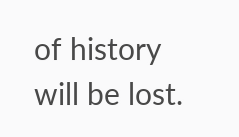of history will be lost.